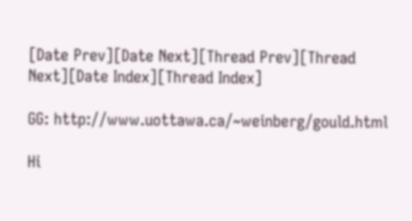[Date Prev][Date Next][Thread Prev][Thread Next][Date Index][Thread Index]

GG: http://www.uottawa.ca/~weinberg/gould.html

Hi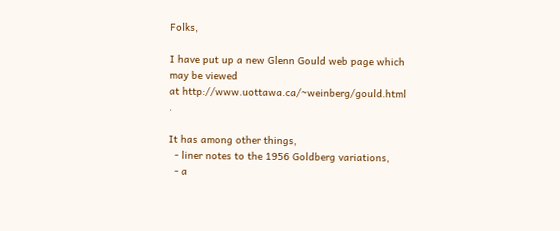Folks,

I have put up a new Glenn Gould web page which may be viewed
at http://www.uottawa.ca/~weinberg/gould.html .

It has among other things,
  - liner notes to the 1956 Goldberg variations,
  - a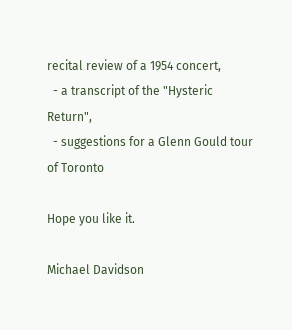recital review of a 1954 concert,
  - a transcript of the "Hysteric Return",
  - suggestions for a Glenn Gould tour of Toronto

Hope you like it.

Michael Davidson